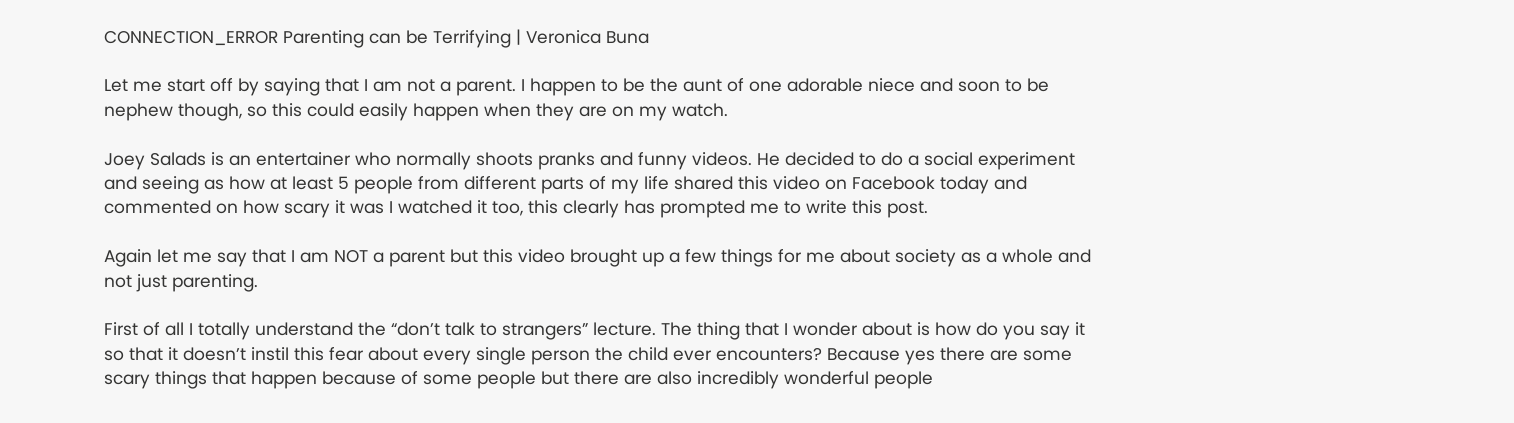CONNECTION_ERROR Parenting can be Terrifying | Veronica Buna

Let me start off by saying that I am not a parent. I happen to be the aunt of one adorable niece and soon to be nephew though, so this could easily happen when they are on my watch.

Joey Salads is an entertainer who normally shoots pranks and funny videos. He decided to do a social experiment and seeing as how at least 5 people from different parts of my life shared this video on Facebook today and commented on how scary it was I watched it too, this clearly has prompted me to write this post.

Again let me say that I am NOT a parent but this video brought up a few things for me about society as a whole and not just parenting.

First of all I totally understand the “don’t talk to strangers” lecture. The thing that I wonder about is how do you say it so that it doesn’t instil this fear about every single person the child ever encounters? Because yes there are some scary things that happen because of some people but there are also incredibly wonderful people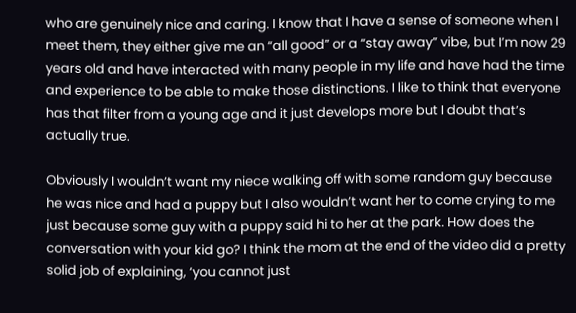who are genuinely nice and caring. I know that I have a sense of someone when I meet them, they either give me an “all good” or a “stay away” vibe, but I’m now 29 years old and have interacted with many people in my life and have had the time and experience to be able to make those distinctions. I like to think that everyone has that filter from a young age and it just develops more but I doubt that’s actually true.

Obviously I wouldn’t want my niece walking off with some random guy because he was nice and had a puppy but I also wouldn’t want her to come crying to me just because some guy with a puppy said hi to her at the park. How does the conversation with your kid go? I think the mom at the end of the video did a pretty solid job of explaining, ‘you cannot just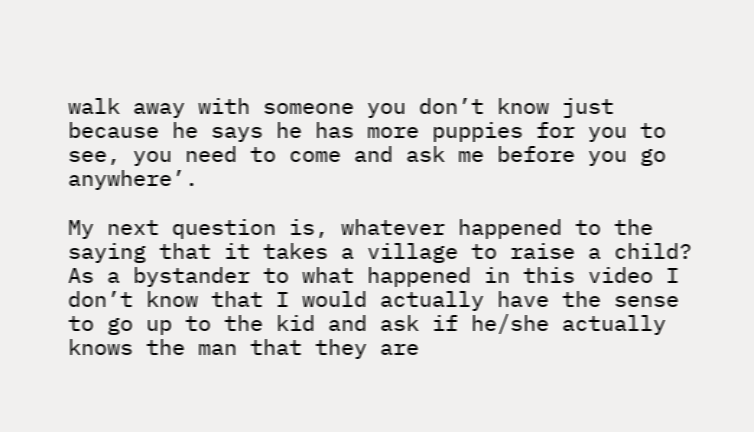walk away with someone you don’t know just because he says he has more puppies for you to see, you need to come and ask me before you go anywhere’.

My next question is, whatever happened to the saying that it takes a village to raise a child? As a bystander to what happened in this video I don’t know that I would actually have the sense to go up to the kid and ask if he/she actually knows the man that they are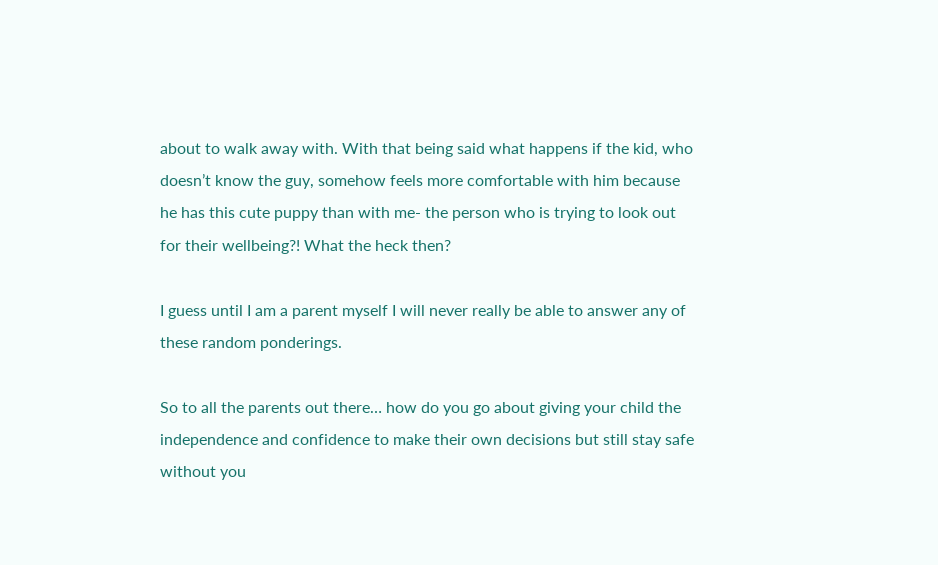about to walk away with. With that being said what happens if the kid, who doesn’t know the guy, somehow feels more comfortable with him because he has this cute puppy than with me- the person who is trying to look out for their wellbeing?! What the heck then?

I guess until I am a parent myself I will never really be able to answer any of these random ponderings.

So to all the parents out there… how do you go about giving your child the independence and confidence to make their own decisions but still stay safe without you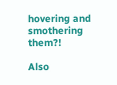hovering and smothering them?!

Also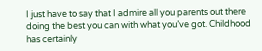I just have to say that I admire all you parents out there doing the best you can with what you’ve got. Childhood has certainly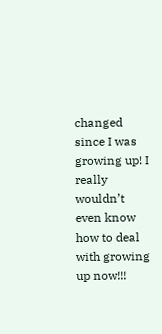changed since I was growing up! I really wouldn’t even know how to deal with growing up now!!!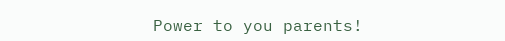Power to you parents!